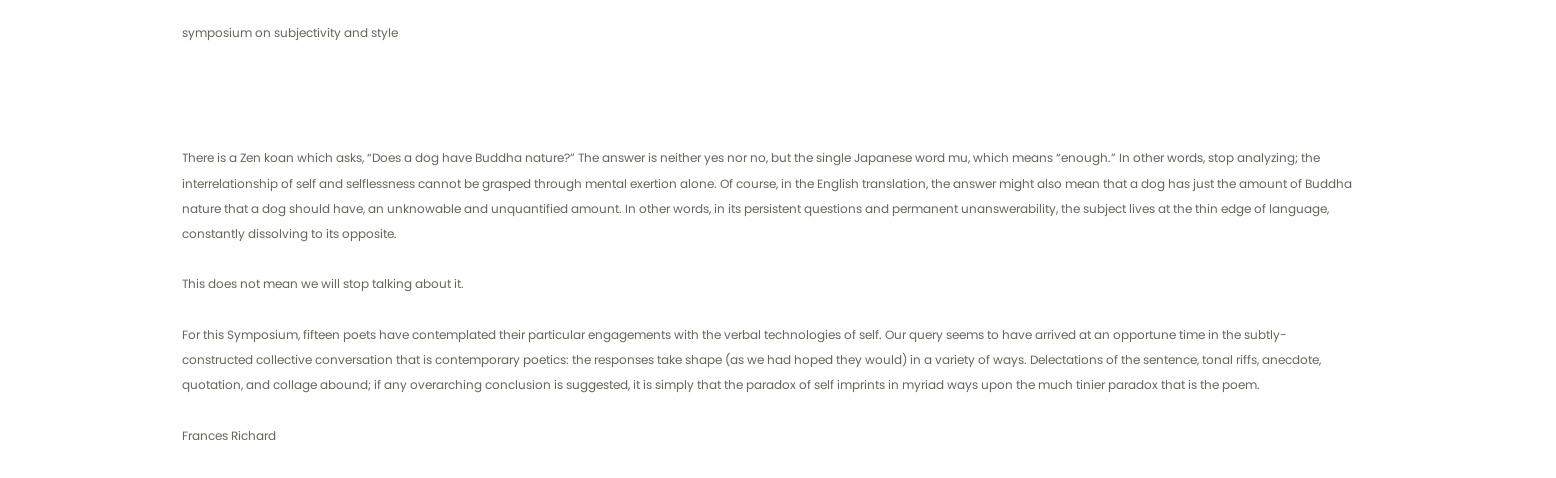symposium on subjectivity and style




There is a Zen koan which asks, “Does a dog have Buddha nature?” The answer is neither yes nor no, but the single Japanese word mu, which means “enough.” In other words, stop analyzing; the interrelationship of self and selflessness cannot be grasped through mental exertion alone. Of course, in the English translation, the answer might also mean that a dog has just the amount of Buddha nature that a dog should have, an unknowable and unquantified amount. In other words, in its persistent questions and permanent unanswerability, the subject lives at the thin edge of language, constantly dissolving to its opposite.

This does not mean we will stop talking about it.

For this Symposium, fifteen poets have contemplated their particular engagements with the verbal technologies of self. Our query seems to have arrived at an opportune time in the subtly-constructed collective conversation that is contemporary poetics: the responses take shape (as we had hoped they would) in a variety of ways. Delectations of the sentence, tonal riffs, anecdote, quotation, and collage abound; if any overarching conclusion is suggested, it is simply that the paradox of self imprints in myriad ways upon the much tinier paradox that is the poem.

Frances Richard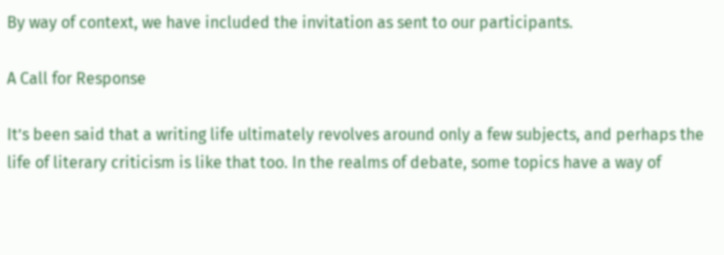By way of context, we have included the invitation as sent to our participants.

A Call for Response

It’s been said that a writing life ultimately revolves around only a few subjects, and perhaps the life of literary criticism is like that too. In the realms of debate, some topics have a way of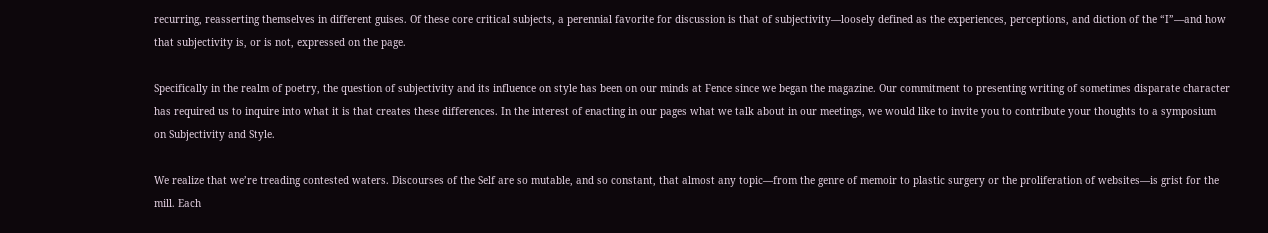recurring, reasserting themselves in different guises. Of these core critical subjects, a perennial favorite for discussion is that of subjectivity—loosely defined as the experiences, perceptions, and diction of the “I”—and how that subjectivity is, or is not, expressed on the page.

Specifically in the realm of poetry, the question of subjectivity and its influence on style has been on our minds at Fence since we began the magazine. Our commitment to presenting writing of sometimes disparate character has required us to inquire into what it is that creates these differences. In the interest of enacting in our pages what we talk about in our meetings, we would like to invite you to contribute your thoughts to a symposium on Subjectivity and Style.

We realize that we’re treading contested waters. Discourses of the Self are so mutable, and so constant, that almost any topic—from the genre of memoir to plastic surgery or the proliferation of websites—is grist for the mill. Each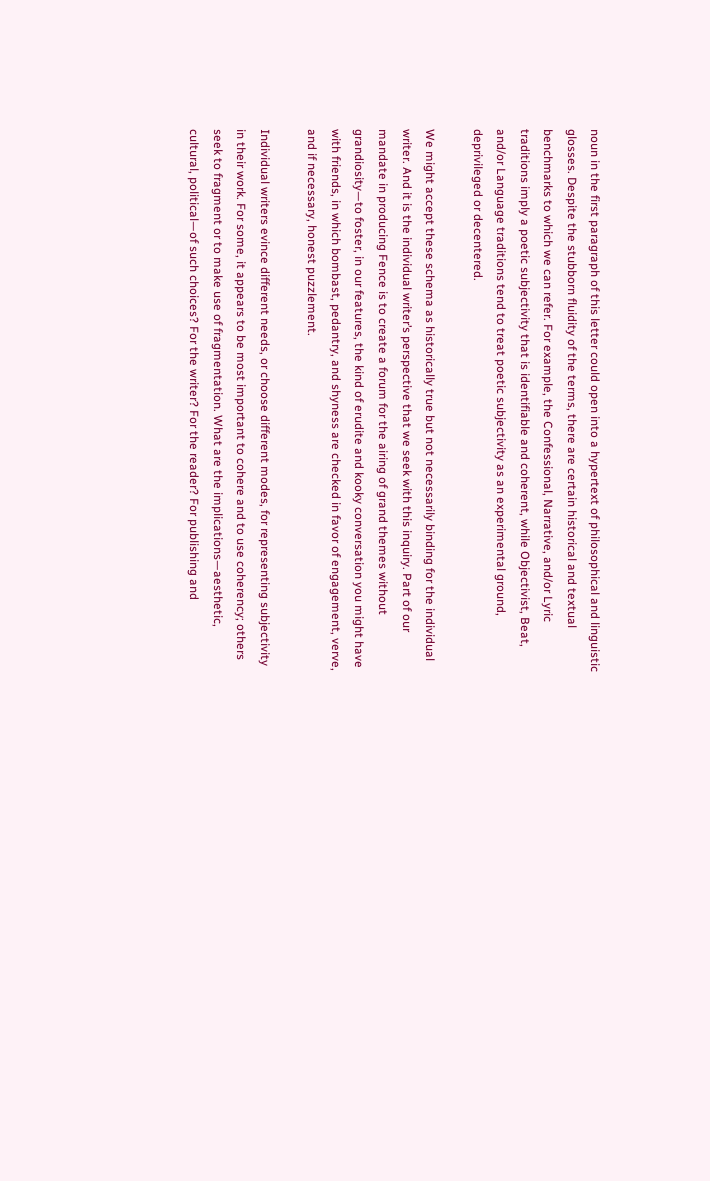noun in the first paragraph of this letter could open into a hypertext of philosophical and linguistic glosses. Despite the stubborn fluidity of the terms, there are certain historical and textual benchmarks to which we can refer. For example, the Confessional, Narrative, and/or Lyric traditions imply a poetic subjectivity that is identifiable and coherent, while Objectivist, Beat, and/or Language traditions tend to treat poetic subjectivity as an experimental ground, deprivileged or decentered.

We might accept these schema as historically true but not necessarily binding for the individual writer. And it is the individual writer’s perspective that we seek with this inquiry. Part of our mandate in producing Fence is to create a forum for the airing of grand themes without grandiosity—to foster, in our features, the kind of erudite and kooky conversation you might have with friends, in which bombast, pedantry, and shyness are checked in favor of engagement, verve, and if necessary, honest puzzlement.

Individual writers evince different needs, or choose different modes, for representing subjectivity in their work. For some, it appears to be most important to cohere and to use coherency; others seek to fragment or to make use of fragmentation. What are the implications—aesthetic, cultural, political—of such choices? For the writer? For the reader? For publishing and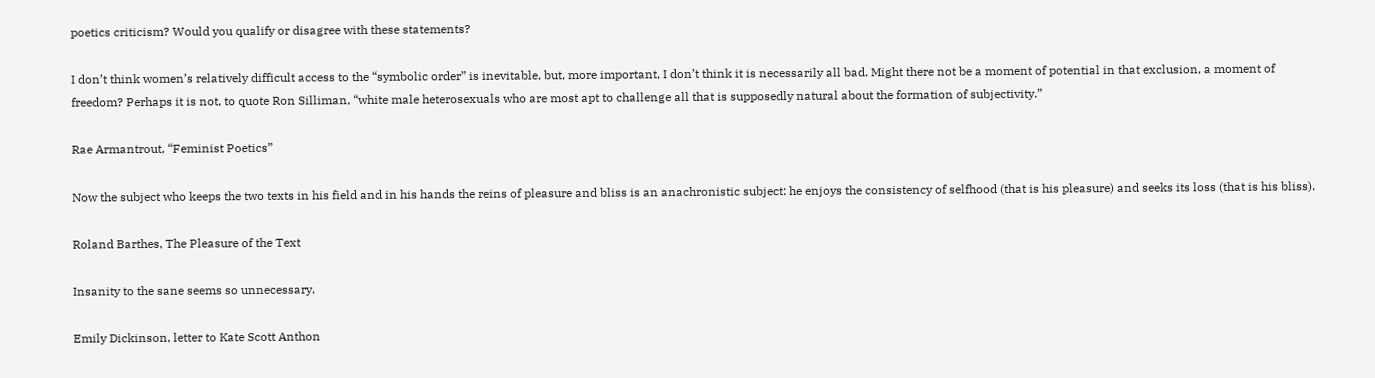poetics criticism? Would you qualify or disagree with these statements?

I don’t think women’s relatively difficult access to the “symbolic order” is inevitable, but, more important, I don’t think it is necessarily all bad. Might there not be a moment of potential in that exclusion, a moment of freedom? Perhaps it is not, to quote Ron Silliman, “white male heterosexuals who are most apt to challenge all that is supposedly natural about the formation of subjectivity.”

Rae Armantrout, “Feminist Poetics”

Now the subject who keeps the two texts in his field and in his hands the reins of pleasure and bliss is an anachronistic subject: he enjoys the consistency of selfhood (that is his pleasure) and seeks its loss (that is his bliss).

Roland Barthes, The Pleasure of the Text

Insanity to the sane seems so unnecessary.

Emily Dickinson, letter to Kate Scott Anthon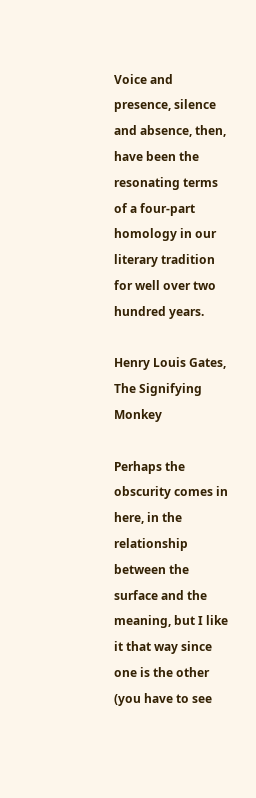Voice and presence, silence and absence, then, have been the resonating terms of a four-part homology in our literary tradition for well over two hundred years.

Henry Louis Gates, The Signifying Monkey

Perhaps the obscurity comes in here, in the relationship between the surface and the meaning, but I like it that way since one is the other (you have to see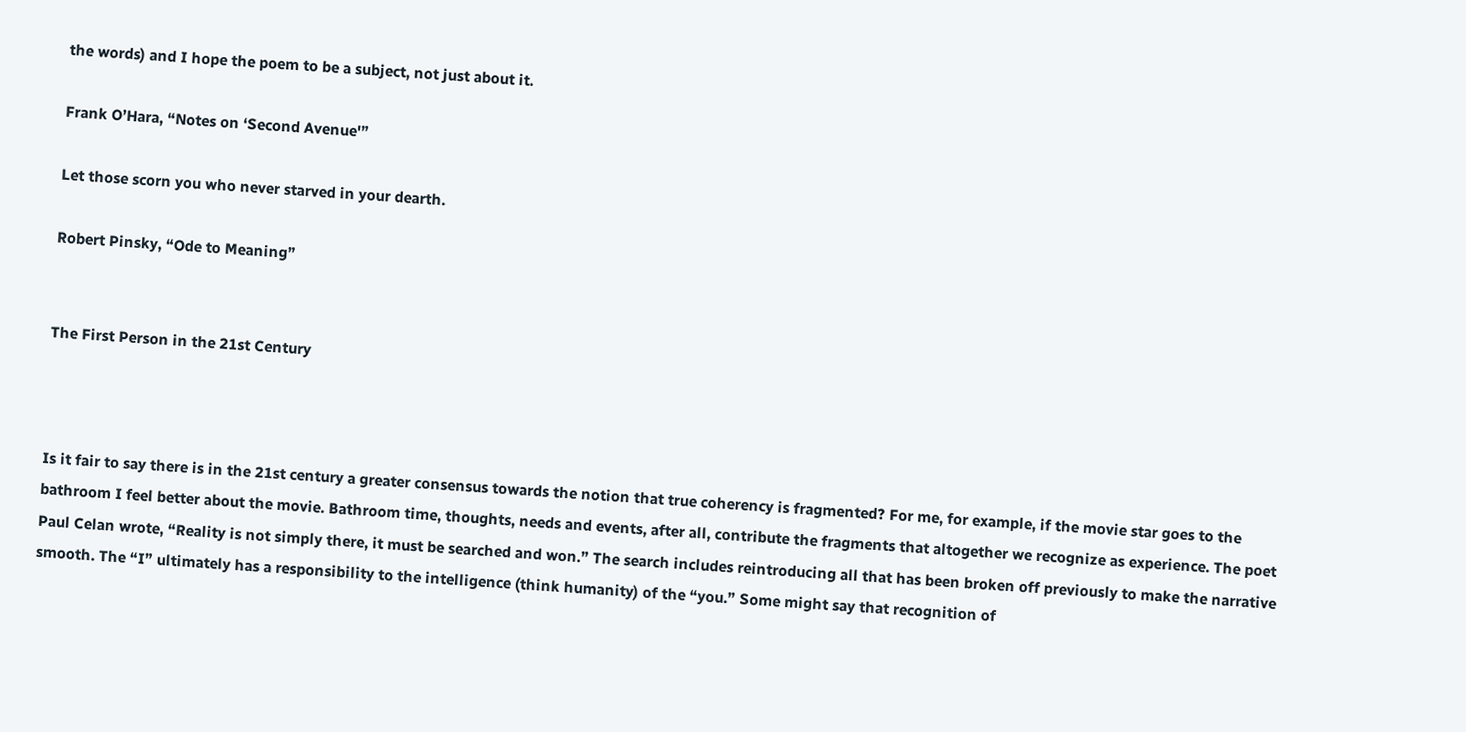the words) and I hope the poem to be a subject, not just about it.

Frank O’Hara, “Notes on ‘Second Avenue'”

Let those scorn you who never starved in your dearth.

Robert Pinsky, “Ode to Meaning”


The First Person in the 21st Century



Is it fair to say there is in the 21st century a greater consensus towards the notion that true coherency is fragmented? For me, for example, if the movie star goes to the bathroom I feel better about the movie. Bathroom time, thoughts, needs and events, after all, contribute the fragments that altogether we recognize as experience. The poet Paul Celan wrote, “Reality is not simply there, it must be searched and won.” The search includes reintroducing all that has been broken off previously to make the narrative smooth. The “I” ultimately has a responsibility to the intelligence (think humanity) of the “you.” Some might say that recognition of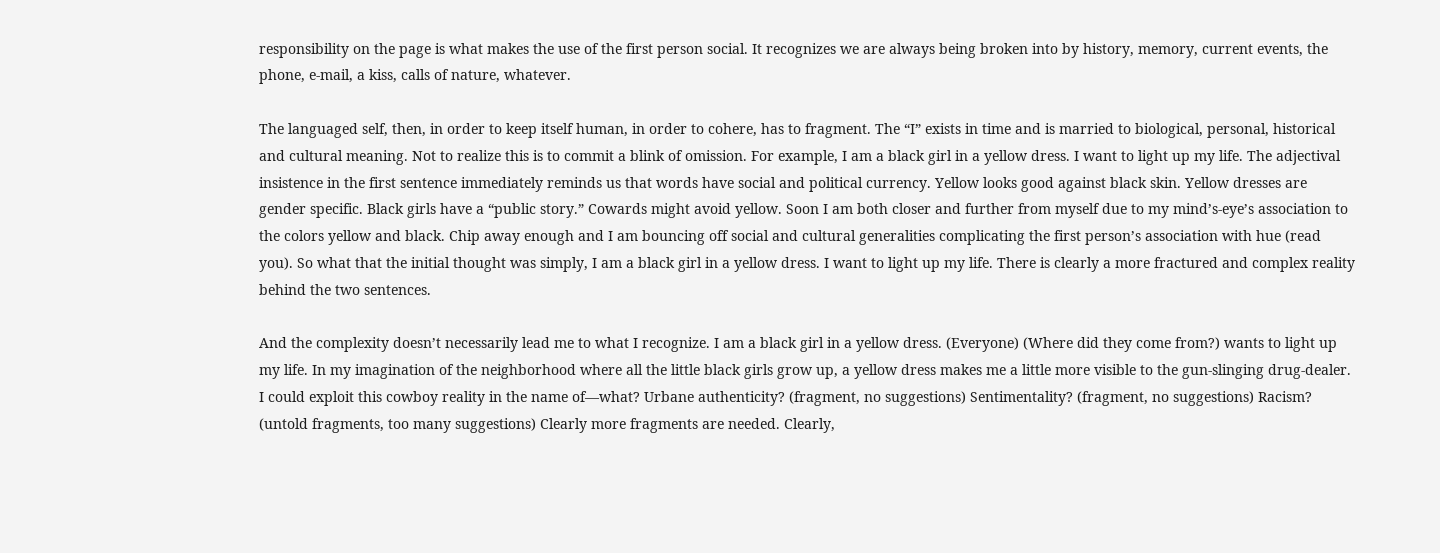responsibility on the page is what makes the use of the first person social. It recognizes we are always being broken into by history, memory, current events, the phone, e-mail, a kiss, calls of nature, whatever.

The languaged self, then, in order to keep itself human, in order to cohere, has to fragment. The “I” exists in time and is married to biological, personal, historical and cultural meaning. Not to realize this is to commit a blink of omission. For example, I am a black girl in a yellow dress. I want to light up my life. The adjectival insistence in the first sentence immediately reminds us that words have social and political currency. Yellow looks good against black skin. Yellow dresses are gender specific. Black girls have a “public story.” Cowards might avoid yellow. Soon I am both closer and further from myself due to my mind’s-eye’s association to the colors yellow and black. Chip away enough and I am bouncing off social and cultural generalities complicating the first person’s association with hue (read you). So what that the initial thought was simply, I am a black girl in a yellow dress. I want to light up my life. There is clearly a more fractured and complex reality behind the two sentences.

And the complexity doesn’t necessarily lead me to what I recognize. I am a black girl in a yellow dress. (Everyone) (Where did they come from?) wants to light up my life. In my imagination of the neighborhood where all the little black girls grow up, a yellow dress makes me a little more visible to the gun-slinging drug-dealer. I could exploit this cowboy reality in the name of—what? Urbane authenticity? (fragment, no suggestions) Sentimentality? (fragment, no suggestions) Racism? (untold fragments, too many suggestions) Clearly more fragments are needed. Clearly,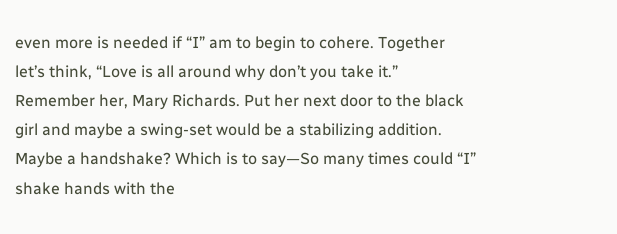even more is needed if “I” am to begin to cohere. Together let’s think, “Love is all around why don’t you take it.” Remember her, Mary Richards. Put her next door to the black girl and maybe a swing-set would be a stabilizing addition. Maybe a handshake? Which is to say—So many times could “I” shake hands with the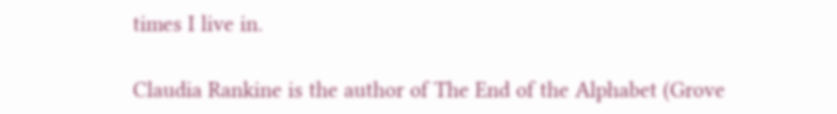times I live in.

Claudia Rankine is the author of The End of the Alphabet (Grove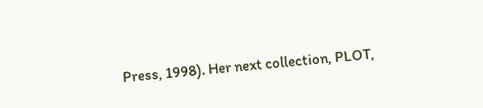Press, 1998). Her next collection, PLOT,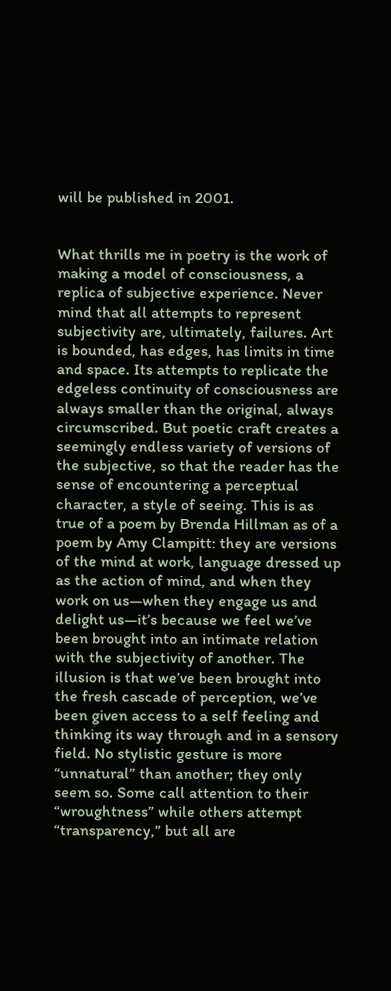will be published in 2001.


What thrills me in poetry is the work of making a model of consciousness, a replica of subjective experience. Never mind that all attempts to represent subjectivity are, ultimately, failures. Art is bounded, has edges, has limits in time and space. Its attempts to replicate the edgeless continuity of consciousness are always smaller than the original, always circumscribed. But poetic craft creates a seemingly endless variety of versions of the subjective, so that the reader has the sense of encountering a perceptual character, a style of seeing. This is as true of a poem by Brenda Hillman as of a poem by Amy Clampitt: they are versions of the mind at work, language dressed up as the action of mind, and when they work on us—when they engage us and delight us—it’s because we feel we’ve been brought into an intimate relation with the subjectivity of another. The illusion is that we’ve been brought into the fresh cascade of perception, we’ve been given access to a self feeling and thinking its way through and in a sensory field. No stylistic gesture is more “unnatural” than another; they only seem so. Some call attention to their “wroughtness” while others attempt “transparency,” but all are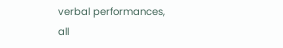verbal performances, all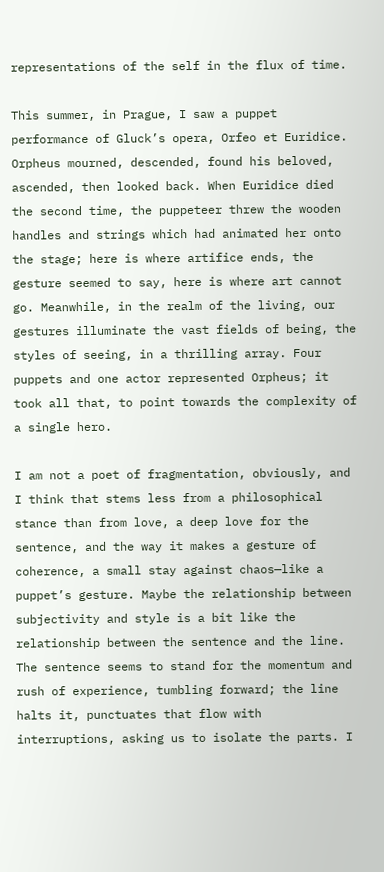representations of the self in the flux of time.

This summer, in Prague, I saw a puppet performance of Gluck’s opera, Orfeo et Euridice. Orpheus mourned, descended, found his beloved, ascended, then looked back. When Euridice died the second time, the puppeteer threw the wooden handles and strings which had animated her onto the stage; here is where artifice ends, the gesture seemed to say, here is where art cannot go. Meanwhile, in the realm of the living, our gestures illuminate the vast fields of being, the styles of seeing, in a thrilling array. Four puppets and one actor represented Orpheus; it took all that, to point towards the complexity of a single hero.

I am not a poet of fragmentation, obviously, and I think that stems less from a philosophical stance than from love, a deep love for the sentence, and the way it makes a gesture of coherence, a small stay against chaos—like a puppet’s gesture. Maybe the relationship between subjectivity and style is a bit like the relationship between the sentence and the line. The sentence seems to stand for the momentum and rush of experience, tumbling forward; the line halts it, punctuates that flow with interruptions, asking us to isolate the parts. I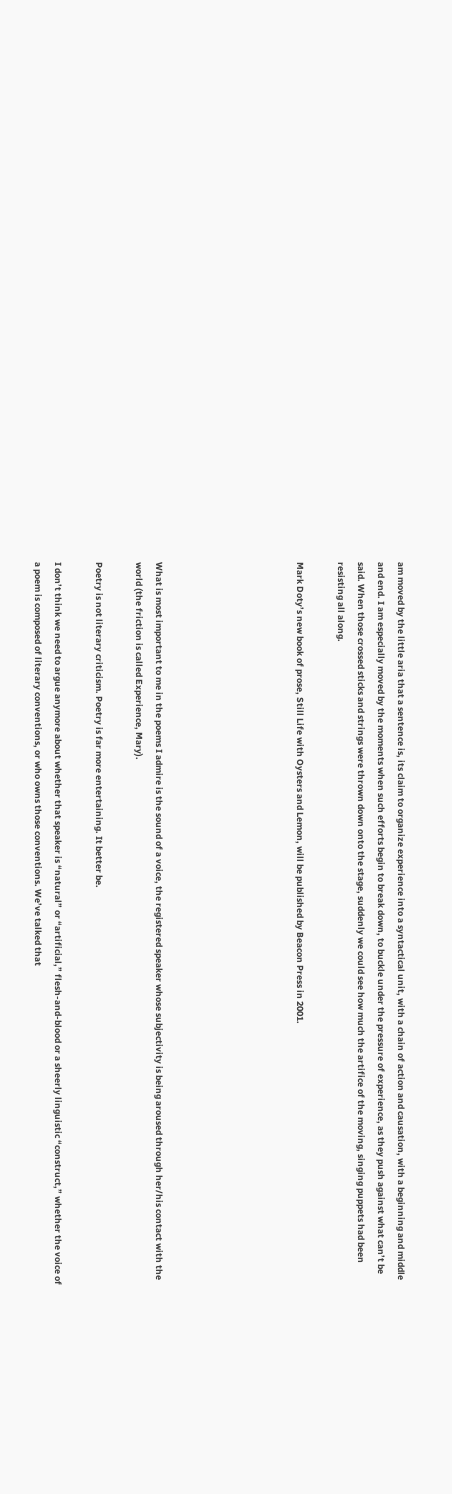am moved by the little aria that a sentence is, its claim to organize experience into a syntactical unit, with a chain of action and causation, with a beginning and middle and end. I am especially moved by the moments when such efforts begin to break down, to buckle under the pressure of experience, as they push against what can’t be said. When those crossed sticks and strings were thrown down onto the stage, suddenly we could see how much the artifice of the moving, singing puppets had been resisting all along.

Mark Doty’s new book of prose, Still Life with Oysters and Lemon, will be published by Beacon Press in 2001.






What is most important to me in the poems I admire is the sound of a voice, the registered speaker whose subjectivity is being aroused through her/his contact with the world (the friction is called Experience, Mary).

Poetry is not literary criticism. Poetry is far more entertaining. It better be.

I don’t think we need to argue anymore about whether that speaker is “natural” or “artificial,” flesh-and-blood or a sheerly linguistic “construct,” whether the voice of a poem is composed of literary conventions, or who owns those conventions. We’ve talked that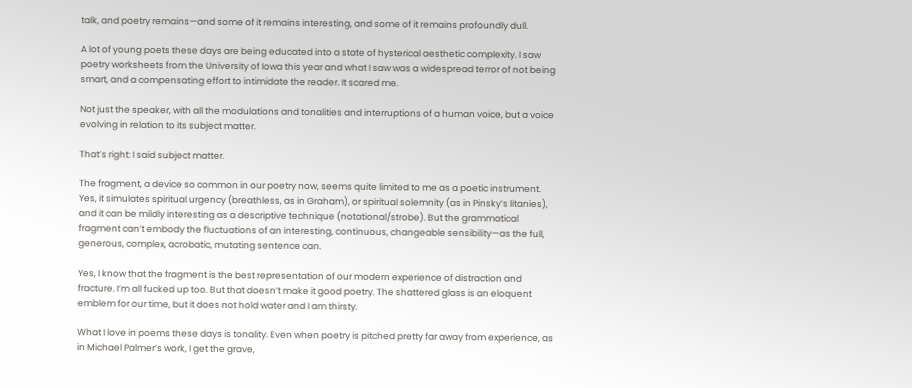talk, and poetry remains—and some of it remains interesting, and some of it remains profoundly dull.

A lot of young poets these days are being educated into a state of hysterical aesthetic complexity. I saw poetry worksheets from the University of Iowa this year and what I saw was a widespread terror of not being smart, and a compensating effort to intimidate the reader. It scared me.

Not just the speaker, with all the modulations and tonalities and interruptions of a human voice, but a voice evolving in relation to its subject matter.

That’s right: I said subject matter.

The fragment, a device so common in our poetry now, seems quite limited to me as a poetic instrument. Yes, it simulates spiritual urgency (breathless, as in Graham), or spiritual solemnity (as in Pinsky’s litanies), and it can be mildly interesting as a descriptive technique (notational/strobe). But the grammatical fragment can’t embody the fluctuations of an interesting, continuous, changeable sensibility—as the full, generous, complex, acrobatic, mutating sentence can.

Yes, I know that the fragment is the best representation of our modern experience of distraction and fracture. I’m all fucked up too. But that doesn’t make it good poetry. The shattered glass is an eloquent emblem for our time, but it does not hold water and I am thirsty.

What I love in poems these days is tonality. Even when poetry is pitched pretty far away from experience, as in Michael Palmer’s work, I get the grave,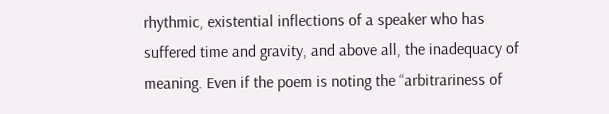rhythmic, existential inflections of a speaker who has suffered time and gravity, and above all, the inadequacy of meaning. Even if the poem is noting the “arbitrariness of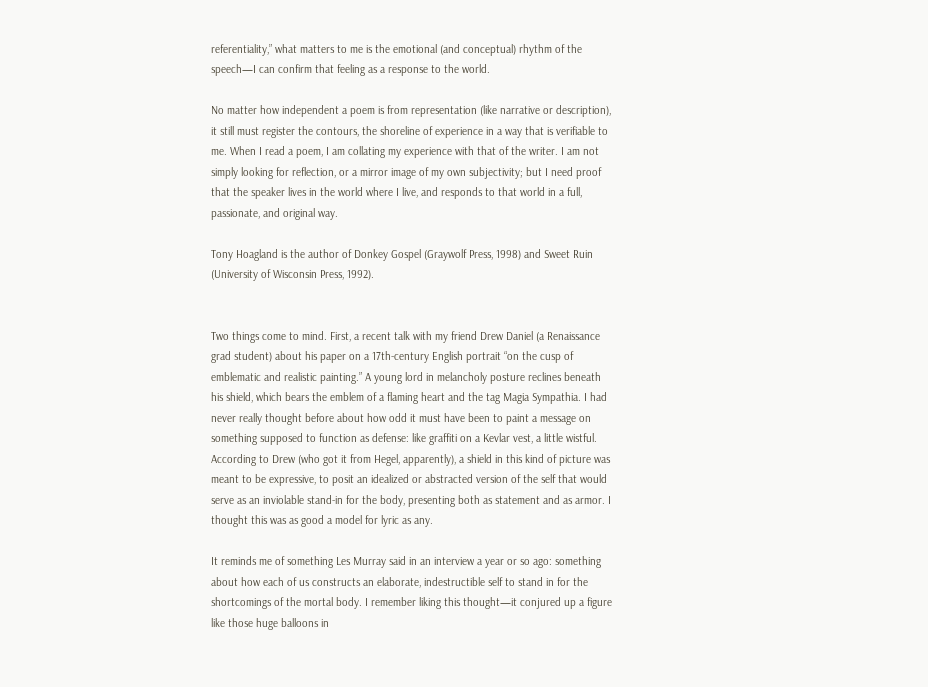referentiality,” what matters to me is the emotional (and conceptual) rhythm of the speech—I can confirm that feeling as a response to the world.

No matter how independent a poem is from representation (like narrative or description), it still must register the contours, the shoreline of experience in a way that is verifiable to me. When I read a poem, I am collating my experience with that of the writer. I am not simply looking for reflection, or a mirror image of my own subjectivity; but I need proof that the speaker lives in the world where I live, and responds to that world in a full, passionate, and original way.

Tony Hoagland is the author of Donkey Gospel (Graywolf Press, 1998) and Sweet Ruin (University of Wisconsin Press, 1992).


Two things come to mind. First, a recent talk with my friend Drew Daniel (a Renaissance grad student) about his paper on a 17th-century English portrait “on the cusp of emblematic and realistic painting.” A young lord in melancholy posture reclines beneath his shield, which bears the emblem of a flaming heart and the tag Magia Sympathia. I had never really thought before about how odd it must have been to paint a message on something supposed to function as defense: like graffiti on a Kevlar vest, a little wistful. According to Drew (who got it from Hegel, apparently), a shield in this kind of picture was meant to be expressive, to posit an idealized or abstracted version of the self that would serve as an inviolable stand-in for the body, presenting both as statement and as armor. I thought this was as good a model for lyric as any.

It reminds me of something Les Murray said in an interview a year or so ago: something about how each of us constructs an elaborate, indestructible self to stand in for the shortcomings of the mortal body. I remember liking this thought—it conjured up a figure like those huge balloons in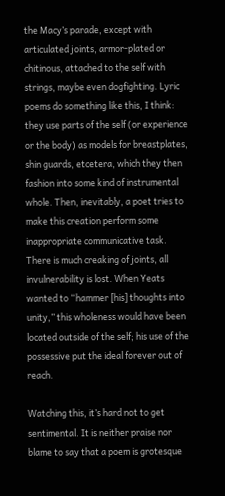the Macy’s parade, except with articulated joints, armor-plated or chitinous, attached to the self with strings, maybe even dogfighting. Lyric poems do something like this, I think: they use parts of the self (or experience or the body) as models for breastplates, shin guards, etcetera, which they then fashion into some kind of instrumental whole. Then, inevitably, a poet tries to make this creation perform some inappropriate communicative task. There is much creaking of joints, all invulnerability is lost. When Yeats wanted to “hammer [his] thoughts into unity,” this wholeness would have been located outside of the self; his use of the possessive put the ideal forever out of reach.

Watching this, it’s hard not to get sentimental. It is neither praise nor blame to say that a poem is grotesque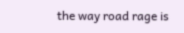the way road rage is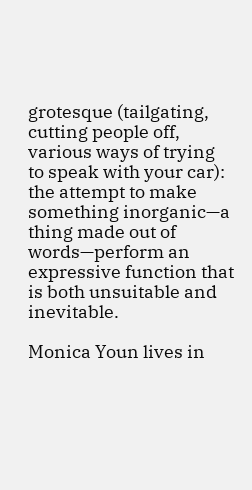grotesque (tailgating, cutting people off, various ways of trying to speak with your car): the attempt to make something inorganic—a thing made out of words—perform an expressive function that is both unsuitable and inevitable.

Monica Youn lives in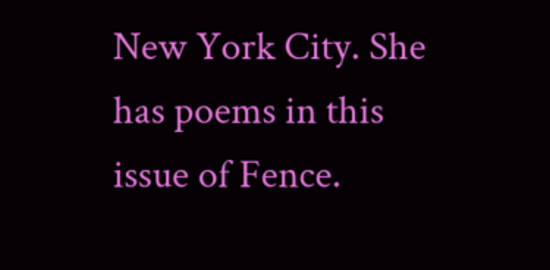New York City. She has poems in this issue of Fence.